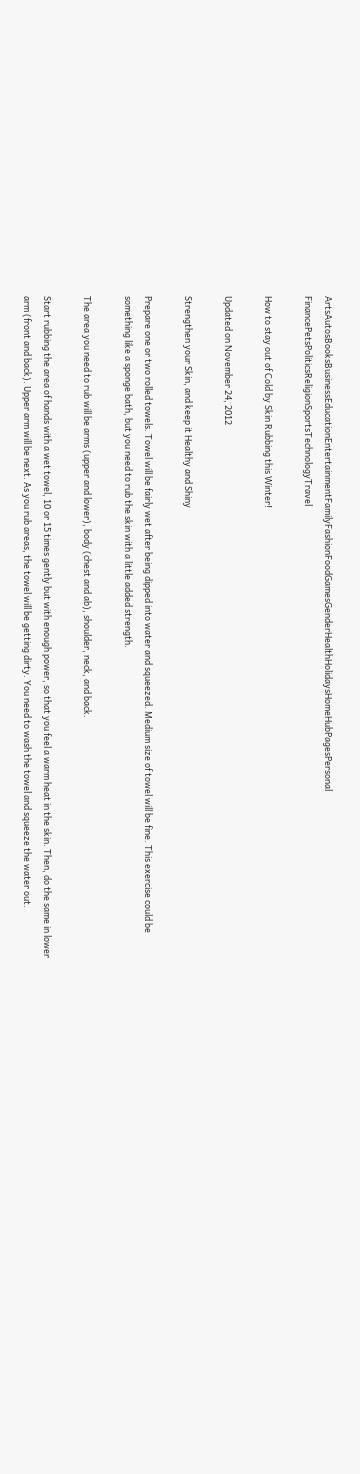ArtsAutosBooksBusinessEducationEntertainmentFamilyFashionFoodGamesGenderHealthHolidaysHomeHubPagesPersonal FinancePetsPoliticsReligionSportsTechnologyTravel

How to stay out of Cold by Skin Rubbing this Winter!

Updated on November 24, 2012

Strengthen your Skin, and keep it Healthy and Shiny

Prepare one or two rolled towels. Towel will be fairly wet after being dipped into water and squeezed. Medium size of towel will be fine. This exercise could be something like a sponge bath, but you need to rub the skin with a little added strength.

The area you need to rub will be arms (upper and lower), body (chest and ab), shoulder, neck, and back.

Start rubbing the area of hands with a wet towel, 10 or 15 times gently but with enough power, so that you feel a warm heat in the skin. Then, do the same in lower arm (front and back). Upper arm will be next. As you rub areas, the towel will be getting dirty. You need to wash the towel and squeeze the water out.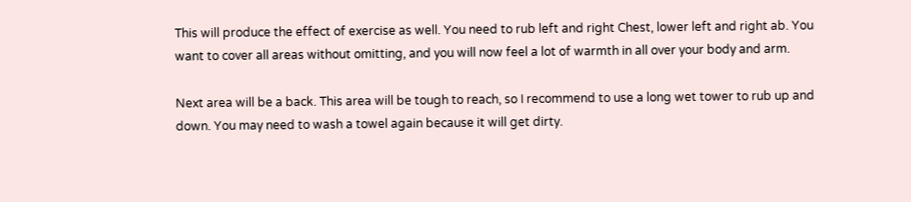This will produce the effect of exercise as well. You need to rub left and right Chest, lower left and right ab. You want to cover all areas without omitting, and you will now feel a lot of warmth in all over your body and arm.

Next area will be a back. This area will be tough to reach, so I recommend to use a long wet tower to rub up and down. You may need to wash a towel again because it will get dirty.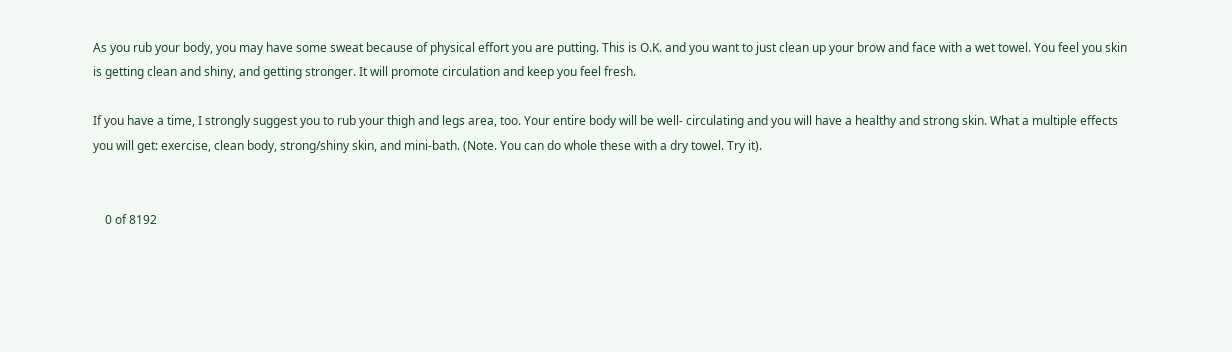As you rub your body, you may have some sweat because of physical effort you are putting. This is O.K. and you want to just clean up your brow and face with a wet towel. You feel you skin is getting clean and shiny, and getting stronger. It will promote circulation and keep you feel fresh.

If you have a time, I strongly suggest you to rub your thigh and legs area, too. Your entire body will be well- circulating and you will have a healthy and strong skin. What a multiple effects you will get: exercise, clean body, strong/shiny skin, and mini-bath. (Note. You can do whole these with a dry towel. Try it).


    0 of 8192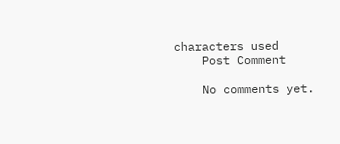characters used
    Post Comment

    No comments yet.